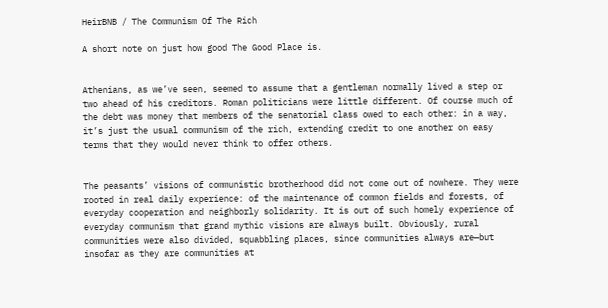HeirBNB / The Communism Of The Rich

A short note on just how good The Good Place is.


Athenians, as we’ve seen, seemed to assume that a gentleman normally lived a step or two ahead of his creditors. Roman politicians were little different. Of course much of the debt was money that members of the senatorial class owed to each other: in a way, it’s just the usual communism of the rich, extending credit to one another on easy terms that they would never think to offer others.


The peasants’ visions of communistic brotherhood did not come out of nowhere. They were rooted in real daily experience: of the maintenance of common fields and forests, of everyday cooperation and neighborly solidarity. It is out of such homely experience of everyday communism that grand mythic visions are always built. Obviously, rural communities were also divided, squabbling places, since communities always are—but insofar as they are communities at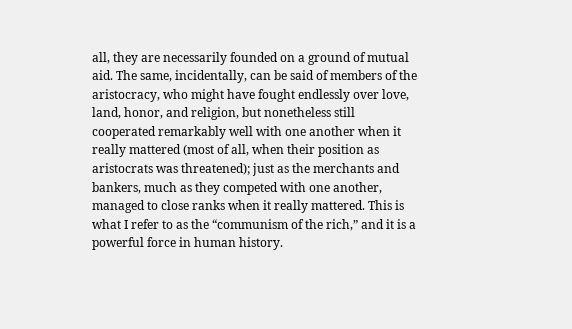all, they are necessarily founded on a ground of mutual aid. The same, incidentally, can be said of members of the aristocracy, who might have fought endlessly over love, land, honor, and religion, but nonetheless still cooperated remarkably well with one another when it really mattered (most of all, when their position as aristocrats was threatened); just as the merchants and bankers, much as they competed with one another, managed to close ranks when it really mattered. This is what I refer to as the “communism of the rich,” and it is a powerful force in human history.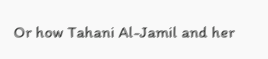Or how Tahani Al-Jamil and her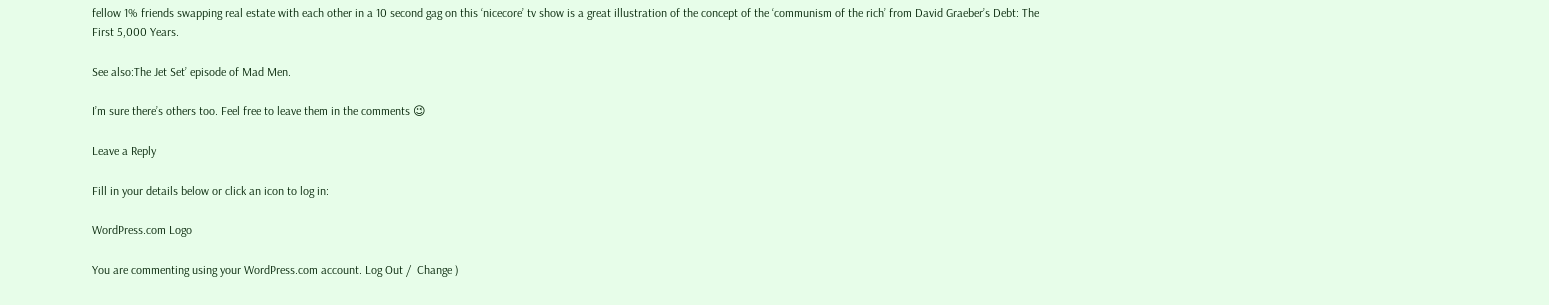fellow 1% friends swapping real estate with each other in a 10 second gag on this ‘nicecore’ tv show is a great illustration of the concept of the ‘communism of the rich’ from David Graeber’s Debt: The First 5,000 Years.

See also:The Jet Set’ episode of Mad Men.

I’m sure there’s others too. Feel free to leave them in the comments 😉

Leave a Reply

Fill in your details below or click an icon to log in:

WordPress.com Logo

You are commenting using your WordPress.com account. Log Out /  Change )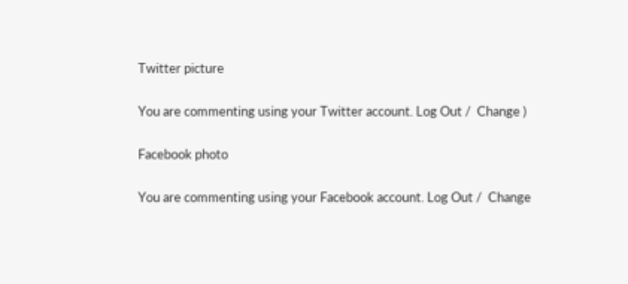Twitter picture

You are commenting using your Twitter account. Log Out /  Change )

Facebook photo

You are commenting using your Facebook account. Log Out /  Change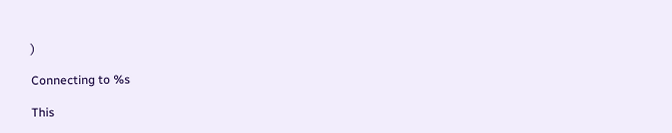)

Connecting to %s

This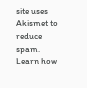site uses Akismet to reduce spam. Learn how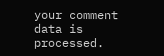your comment data is processed.